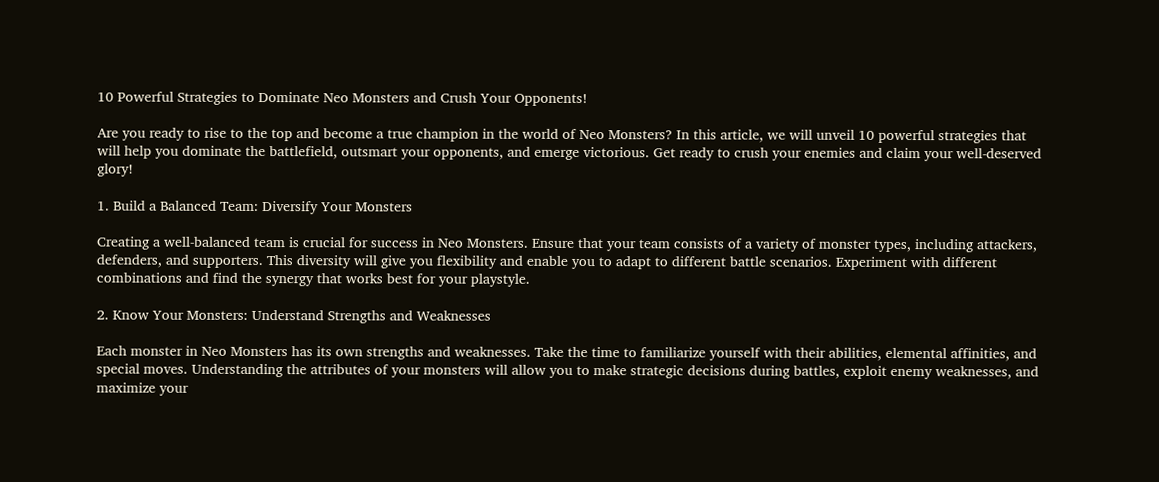10 Powerful Strategies to Dominate Neo Monsters and Crush Your Opponents!

Are you ready to rise to the top and become a true champion in the world of Neo Monsters? In this article, we will unveil 10 powerful strategies that will help you dominate the battlefield, outsmart your opponents, and emerge victorious. Get ready to crush your enemies and claim your well-deserved glory!

1. Build a Balanced Team: Diversify Your Monsters

Creating a well-balanced team is crucial for success in Neo Monsters. Ensure that your team consists of a variety of monster types, including attackers, defenders, and supporters. This diversity will give you flexibility and enable you to adapt to different battle scenarios. Experiment with different combinations and find the synergy that works best for your playstyle.

2. Know Your Monsters: Understand Strengths and Weaknesses

Each monster in Neo Monsters has its own strengths and weaknesses. Take the time to familiarize yourself with their abilities, elemental affinities, and special moves. Understanding the attributes of your monsters will allow you to make strategic decisions during battles, exploit enemy weaknesses, and maximize your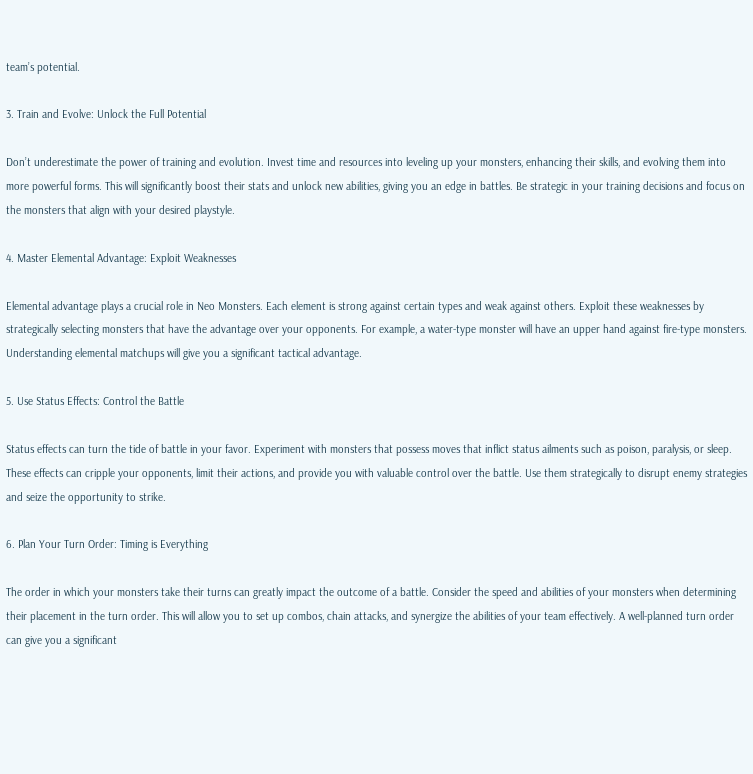team’s potential.

3. Train and Evolve: Unlock the Full Potential

Don’t underestimate the power of training and evolution. Invest time and resources into leveling up your monsters, enhancing their skills, and evolving them into more powerful forms. This will significantly boost their stats and unlock new abilities, giving you an edge in battles. Be strategic in your training decisions and focus on the monsters that align with your desired playstyle.

4. Master Elemental Advantage: Exploit Weaknesses

Elemental advantage plays a crucial role in Neo Monsters. Each element is strong against certain types and weak against others. Exploit these weaknesses by strategically selecting monsters that have the advantage over your opponents. For example, a water-type monster will have an upper hand against fire-type monsters. Understanding elemental matchups will give you a significant tactical advantage.

5. Use Status Effects: Control the Battle

Status effects can turn the tide of battle in your favor. Experiment with monsters that possess moves that inflict status ailments such as poison, paralysis, or sleep. These effects can cripple your opponents, limit their actions, and provide you with valuable control over the battle. Use them strategically to disrupt enemy strategies and seize the opportunity to strike.

6. Plan Your Turn Order: Timing is Everything

The order in which your monsters take their turns can greatly impact the outcome of a battle. Consider the speed and abilities of your monsters when determining their placement in the turn order. This will allow you to set up combos, chain attacks, and synergize the abilities of your team effectively. A well-planned turn order can give you a significant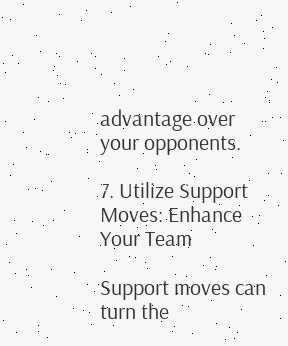advantage over your opponents.

7. Utilize Support Moves: Enhance Your Team

Support moves can turn the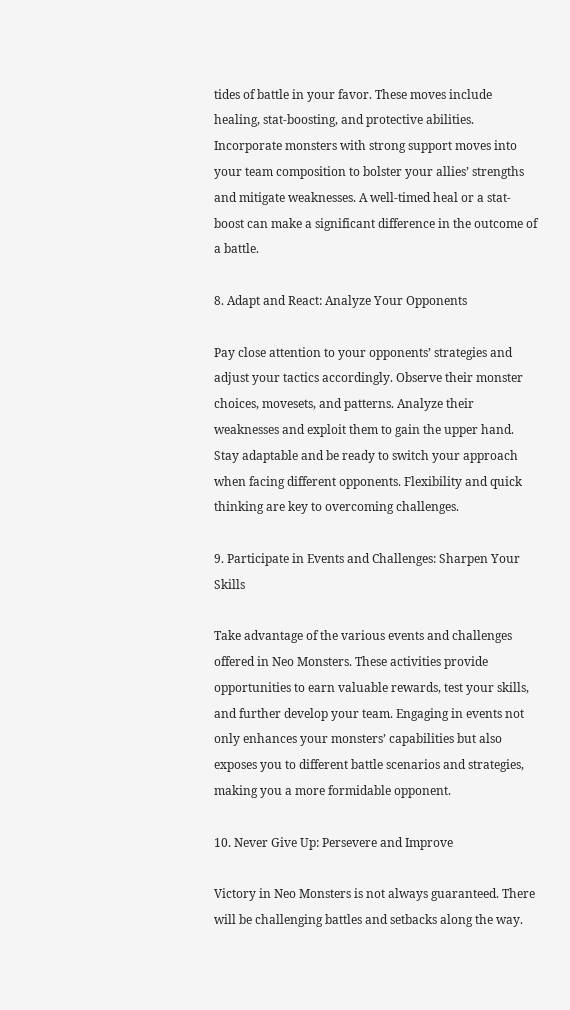tides of battle in your favor. These moves include healing, stat-boosting, and protective abilities. Incorporate monsters with strong support moves into your team composition to bolster your allies’ strengths and mitigate weaknesses. A well-timed heal or a stat-boost can make a significant difference in the outcome of a battle.

8. Adapt and React: Analyze Your Opponents

Pay close attention to your opponents’ strategies and adjust your tactics accordingly. Observe their monster choices, movesets, and patterns. Analyze their weaknesses and exploit them to gain the upper hand. Stay adaptable and be ready to switch your approach when facing different opponents. Flexibility and quick thinking are key to overcoming challenges.

9. Participate in Events and Challenges: Sharpen Your Skills

Take advantage of the various events and challenges offered in Neo Monsters. These activities provide opportunities to earn valuable rewards, test your skills, and further develop your team. Engaging in events not only enhances your monsters’ capabilities but also exposes you to different battle scenarios and strategies, making you a more formidable opponent.

10. Never Give Up: Persevere and Improve

Victory in Neo Monsters is not always guaranteed. There will be challenging battles and setbacks along the way.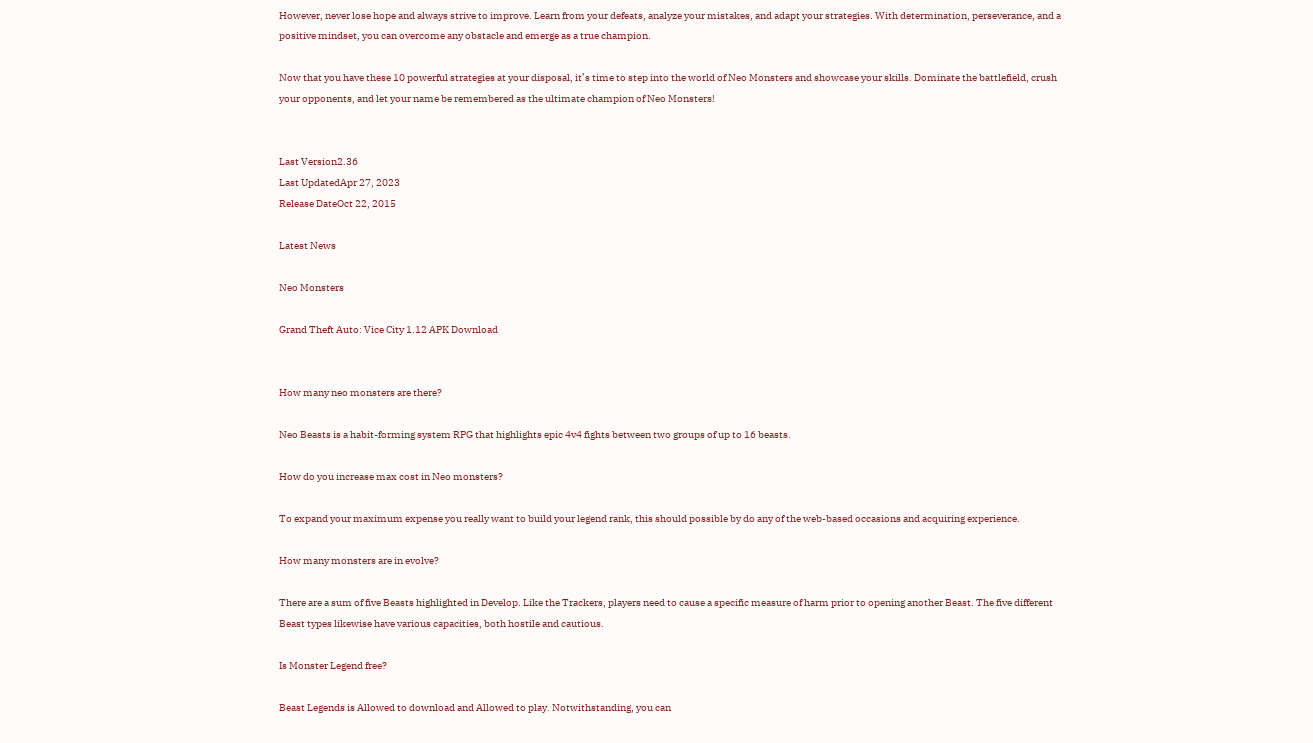However, never lose hope and always strive to improve. Learn from your defeats, analyze your mistakes, and adapt your strategies. With determination, perseverance, and a positive mindset, you can overcome any obstacle and emerge as a true champion.

Now that you have these 10 powerful strategies at your disposal, it’s time to step into the world of Neo Monsters and showcase your skills. Dominate the battlefield, crush your opponents, and let your name be remembered as the ultimate champion of Neo Monsters!


Last Version2.36
Last UpdatedApr 27, 2023
Release DateOct 22, 2015

Latest News

Neo Monsters

Grand Theft Auto: Vice City 1.12 APK Download


How many neo monsters are there?

Neo Beasts is a habit-forming system RPG that highlights epic 4v4 fights between two groups of up to 16 beasts.

How do you increase max cost in Neo monsters?

To expand your maximum expense you really want to build your legend rank, this should possible by do any of the web-based occasions and acquiring experience.

How many monsters are in evolve?

There are a sum of five Beasts highlighted in Develop. Like the Trackers, players need to cause a specific measure of harm prior to opening another Beast. The five different Beast types likewise have various capacities, both hostile and cautious.

Is Monster Legend free?

Beast Legends is Allowed to download and Allowed to play. Notwithstanding, you can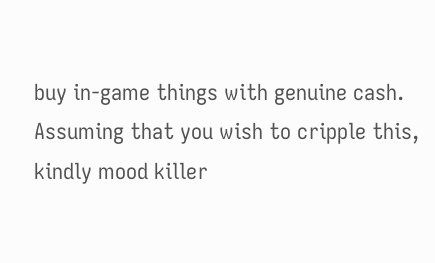buy in-game things with genuine cash. Assuming that you wish to cripple this, kindly mood killer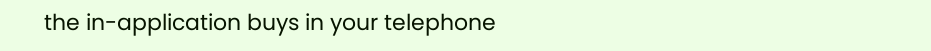the in-application buys in your telephone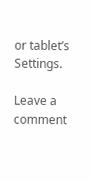or tablet’s Settings.

Leave a comment